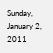Sunday, January 2, 2011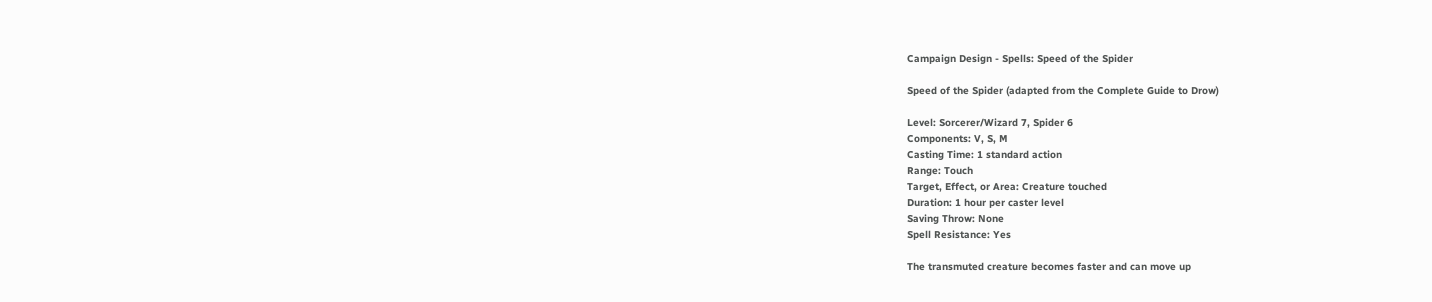Campaign Design - Spells: Speed of the Spider

Speed of the Spider (adapted from the Complete Guide to Drow)

Level: Sorcerer/Wizard 7, Spider 6
Components: V, S, M
Casting Time: 1 standard action
Range: Touch
Target, Effect, or Area: Creature touched
Duration: 1 hour per caster level
Saving Throw: None
Spell Resistance: Yes

The transmuted creature becomes faster and can move up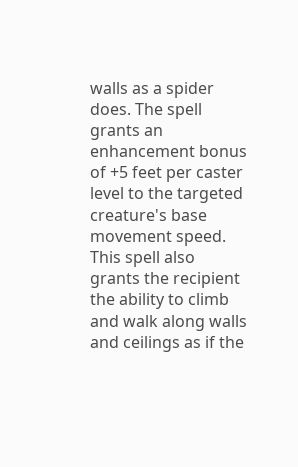walls as a spider does. The spell grants an enhancement bonus of +5 feet per caster level to the targeted creature's base movement speed. This spell also grants the recipient the ability to climb and walk along walls and ceilings as if the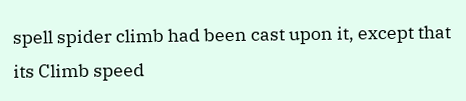spell spider climb had been cast upon it, except that its Climb speed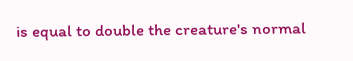is equal to double the creature's normal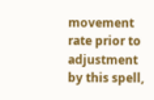movement rate prior to adjustment by this spell,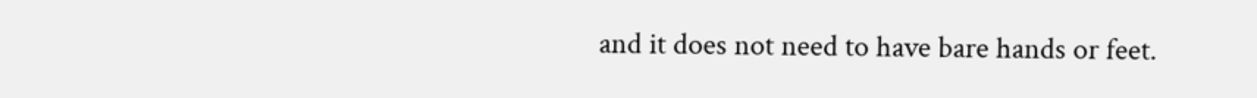and it does not need to have bare hands or feet.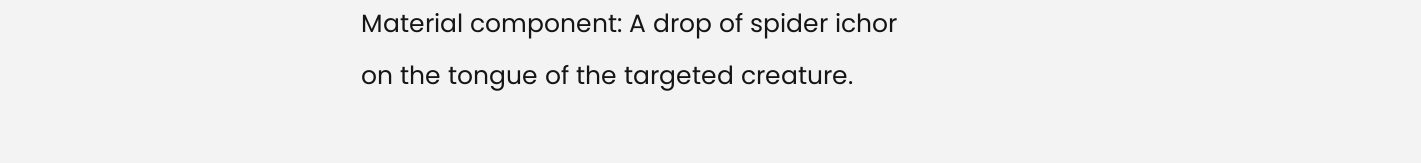Material component: A drop of spider ichor on the tongue of the targeted creature.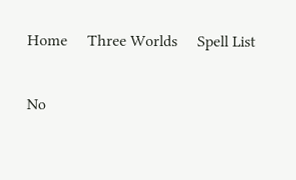Home     Three Worlds     Spell List

No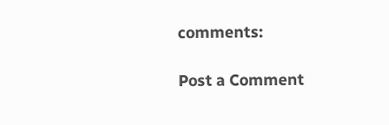comments:

Post a Comment